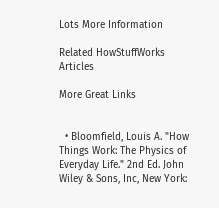Lots More Information

Related HowStuffWorks Articles

More Great Links


  • Bloomfield, Louis A. "How Things Work: The Physics of Everyday Life." 2nd Ed. John Wiley & Sons, Inc, New York: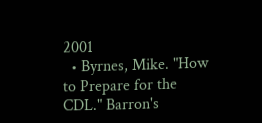2001
  • Byrnes, Mike. "How to Prepare for the CDL." Barron's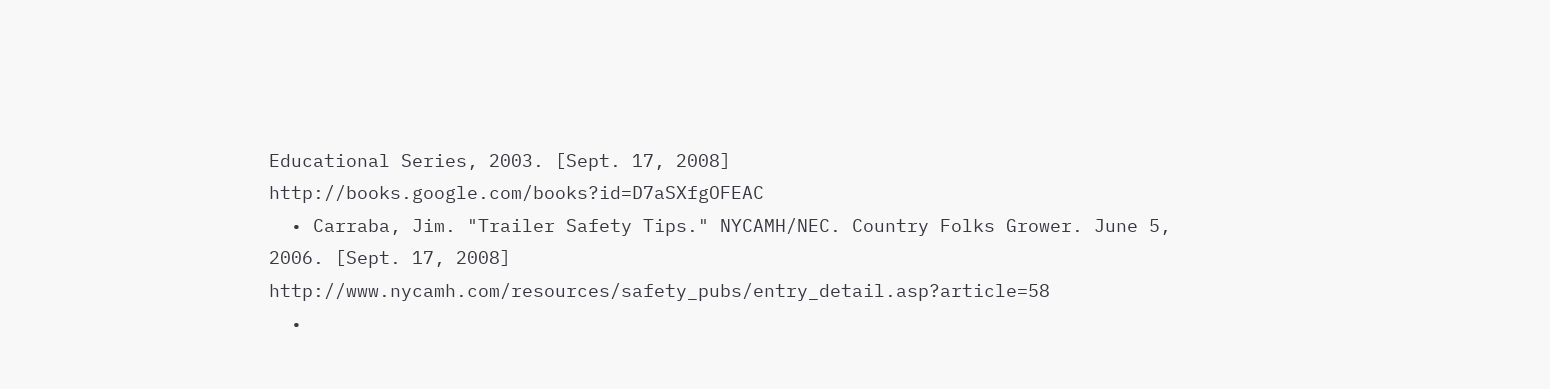Educational Series, 2003. [Sept. 17, 2008] http://books.google.com/books?id=D7aSXfgOFEAC
  • Carraba, Jim. "Trailer Safety Tips." NYCAMH/NEC. Country Folks Grower. June 5, 2006. [Sept. 17, 2008] http://www.nycamh.com/resources/safety_pubs/entry_detail.asp?article=58
  •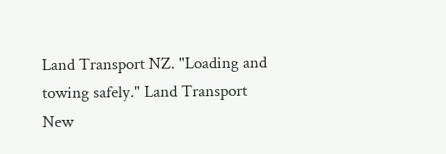Land Transport NZ. "Loading and towing safely." Land Transport New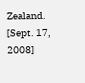Zealand. [Sept. 17, 2008]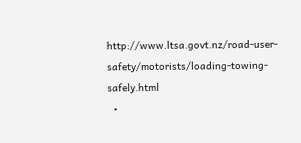http://www.ltsa.govt.nz/road-user-safety/motorists/loading-towing-safely.html
  •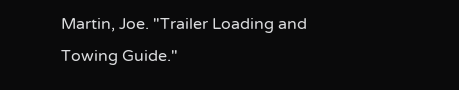Martin, Joe. "Trailer Loading and Towing Guide."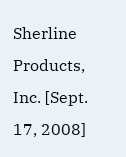Sherline Products, Inc. [Sept. 17, 2008]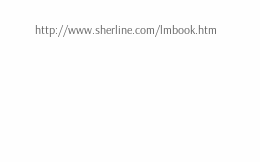http://www.sherline.com/lmbook.htm